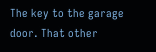The key to the garage door. That other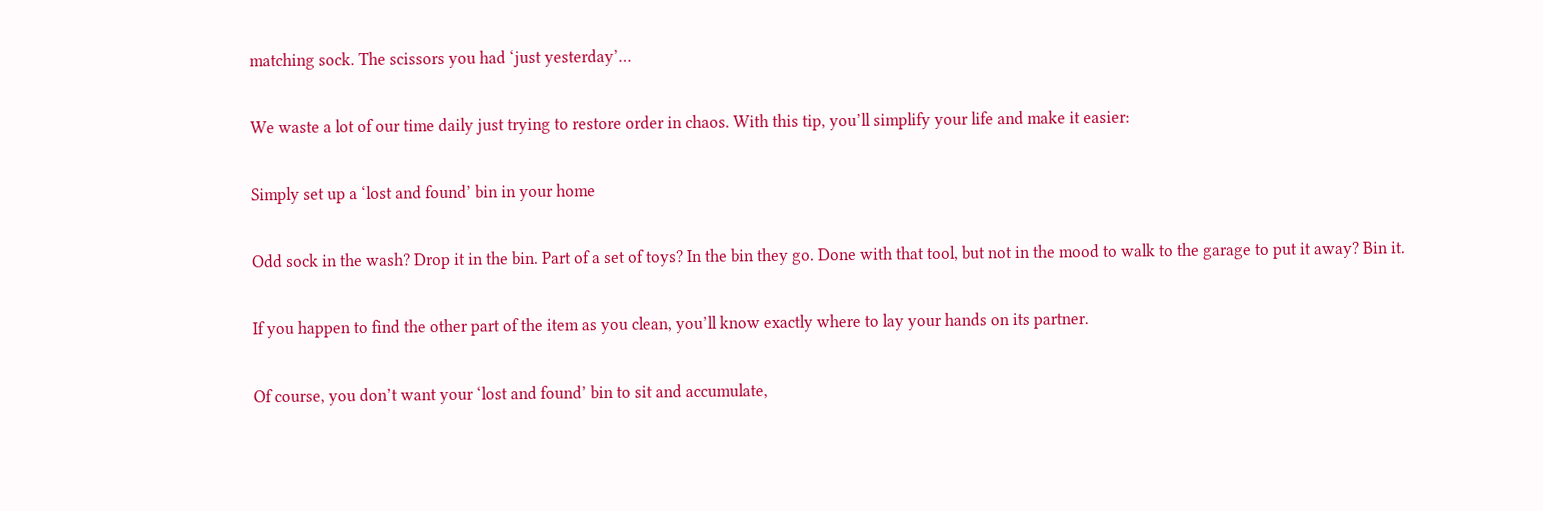matching sock. The scissors you had ‘just yesterday’…

We waste a lot of our time daily just trying to restore order in chaos. With this tip, you’ll simplify your life and make it easier:

Simply set up a ‘lost and found’ bin in your home

Odd sock in the wash? Drop it in the bin. Part of a set of toys? In the bin they go. Done with that tool, but not in the mood to walk to the garage to put it away? Bin it.

If you happen to find the other part of the item as you clean, you’ll know exactly where to lay your hands on its partner.

Of course, you don’t want your ‘lost and found’ bin to sit and accumulate,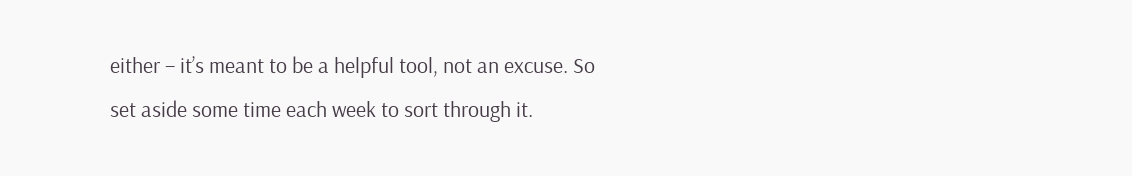either – it’s meant to be a helpful tool, not an excuse. So set aside some time each week to sort through it.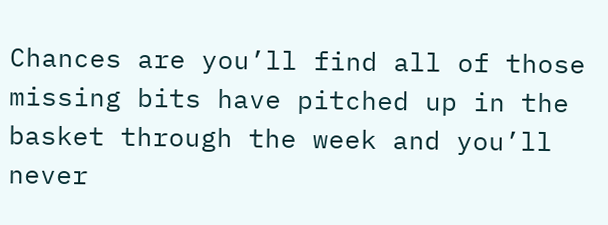Chances are you’ll find all of those missing bits have pitched up in the basket through the week and you’ll never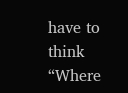have to think “Where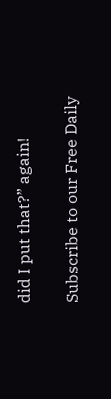did I put that?” again!

Subscribe to our Free Daily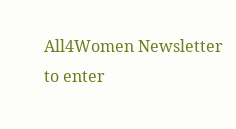All4Women Newsletter to enter